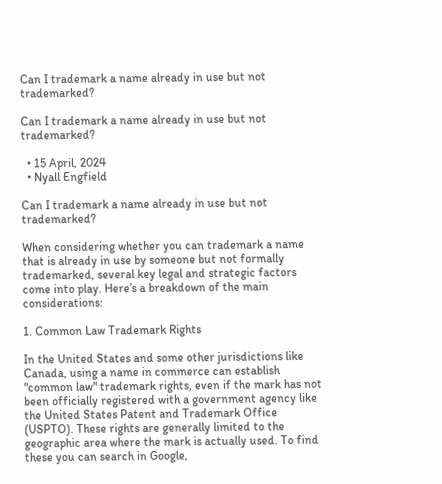Can I trademark a name already in use but not trademarked?

Can I trademark a name already in use but not trademarked?

  • 15 April, 2024
  • Nyall Engfield

Can I trademark a name already in use but not trademarked?

When considering whether you can trademark a name that is already in use by someone but not formally trademarked, several key legal and strategic factors come into play. Here’s a breakdown of the main considerations:

1. Common Law Trademark Rights

In the United States and some other jurisdictions like Canada, using a name in commerce can establish "common law" trademark rights, even if the mark has not been officially registered with a government agency like the United States Patent and Trademark Office (USPTO). These rights are generally limited to the geographic area where the mark is actually used. To find these you can search in Google,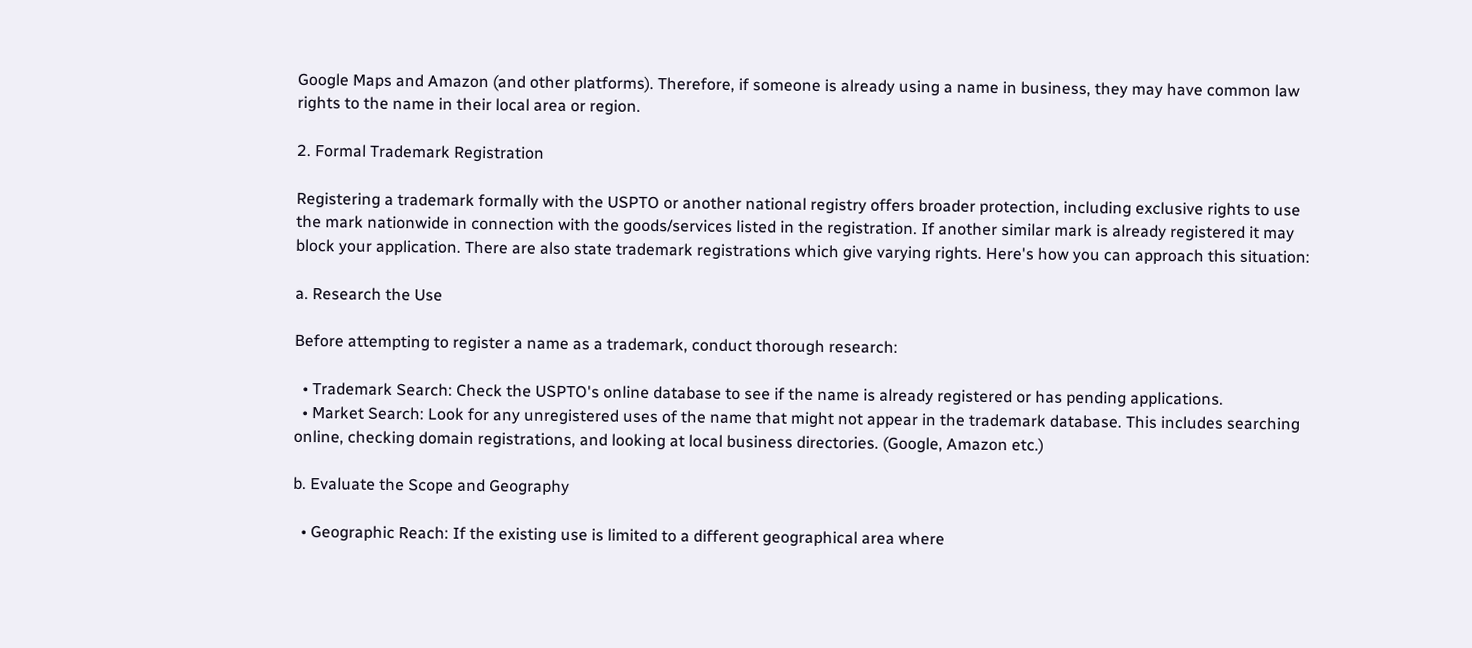Google Maps and Amazon (and other platforms). Therefore, if someone is already using a name in business, they may have common law rights to the name in their local area or region.

2. Formal Trademark Registration

Registering a trademark formally with the USPTO or another national registry offers broader protection, including exclusive rights to use the mark nationwide in connection with the goods/services listed in the registration. If another similar mark is already registered it may block your application. There are also state trademark registrations which give varying rights. Here's how you can approach this situation:

a. Research the Use

Before attempting to register a name as a trademark, conduct thorough research:

  • Trademark Search: Check the USPTO's online database to see if the name is already registered or has pending applications.
  • Market Search: Look for any unregistered uses of the name that might not appear in the trademark database. This includes searching online, checking domain registrations, and looking at local business directories. (Google, Amazon etc.)

b. Evaluate the Scope and Geography

  • Geographic Reach: If the existing use is limited to a different geographical area where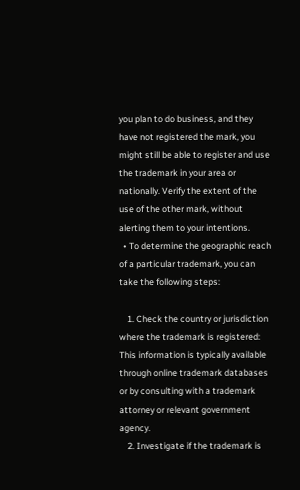you plan to do business, and they have not registered the mark, you might still be able to register and use the trademark in your area or nationally. Verify the extent of the use of the other mark, without alerting them to your intentions.
  • To determine the geographic reach of a particular trademark, you can take the following steps:

    1. Check the country or jurisdiction where the trademark is registered: This information is typically available through online trademark databases or by consulting with a trademark attorney or relevant government agency.
    2. Investigate if the trademark is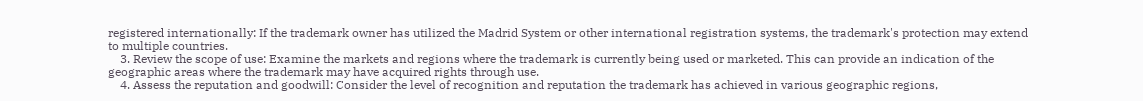registered internationally: If the trademark owner has utilized the Madrid System or other international registration systems, the trademark's protection may extend to multiple countries.
    3. Review the scope of use: Examine the markets and regions where the trademark is currently being used or marketed. This can provide an indication of the geographic areas where the trademark may have acquired rights through use.
    4. Assess the reputation and goodwill: Consider the level of recognition and reputation the trademark has achieved in various geographic regions,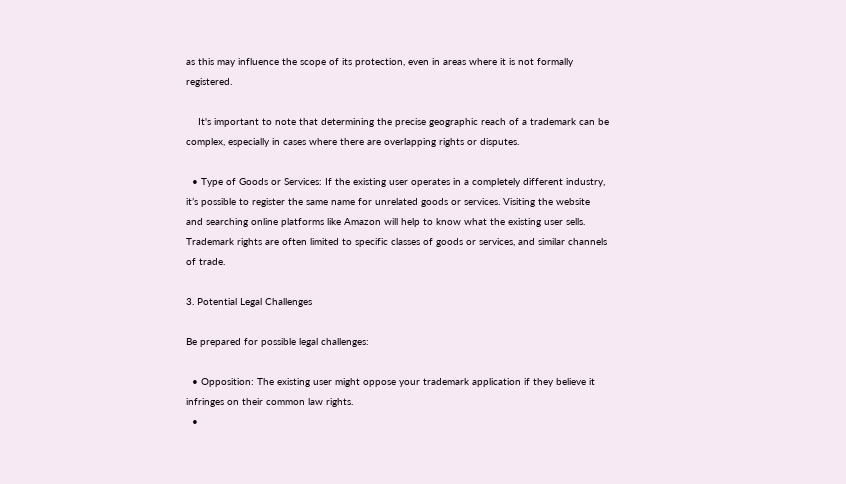as this may influence the scope of its protection, even in areas where it is not formally registered.

    It's important to note that determining the precise geographic reach of a trademark can be complex, especially in cases where there are overlapping rights or disputes.

  • Type of Goods or Services: If the existing user operates in a completely different industry, it’s possible to register the same name for unrelated goods or services. Visiting the website and searching online platforms like Amazon will help to know what the existing user sells. Trademark rights are often limited to specific classes of goods or services, and similar channels of trade.

3. Potential Legal Challenges

Be prepared for possible legal challenges:

  • Opposition: The existing user might oppose your trademark application if they believe it infringes on their common law rights.
  •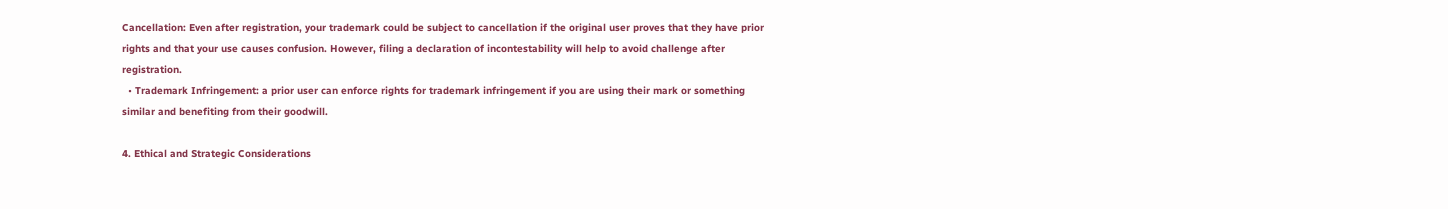Cancellation: Even after registration, your trademark could be subject to cancellation if the original user proves that they have prior rights and that your use causes confusion. However, filing a declaration of incontestability will help to avoid challenge after registration.
  • Trademark Infringement: a prior user can enforce rights for trademark infringement if you are using their mark or something similar and benefiting from their goodwill.

4. Ethical and Strategic Considerations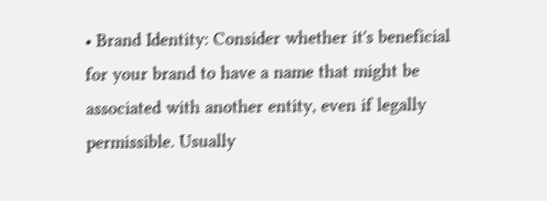• Brand Identity: Consider whether it's beneficial for your brand to have a name that might be associated with another entity, even if legally permissible. Usually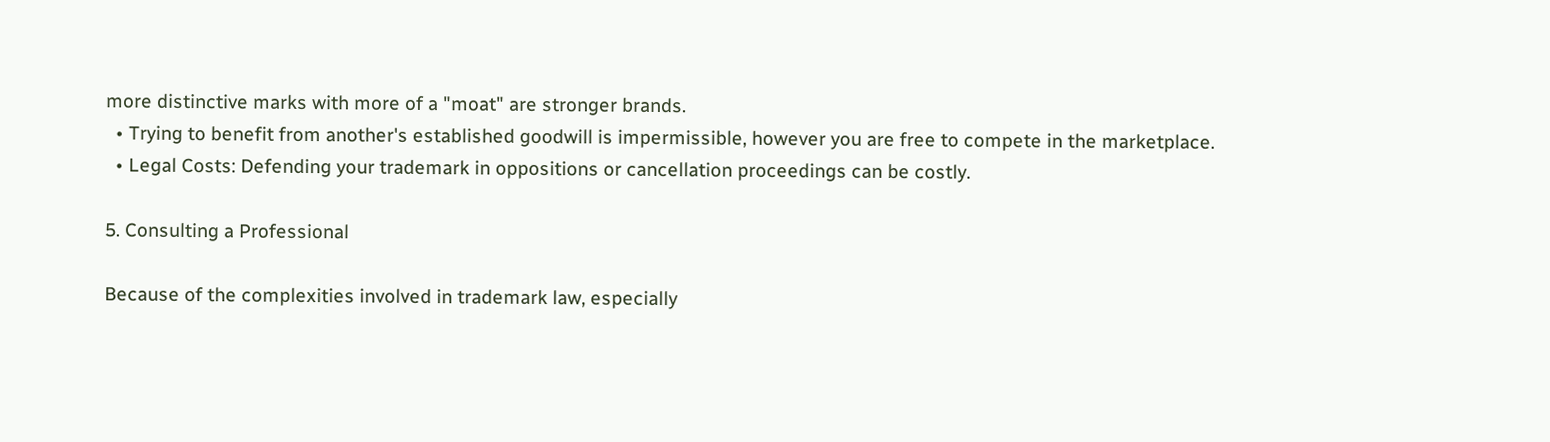more distinctive marks with more of a "moat" are stronger brands.
  • Trying to benefit from another's established goodwill is impermissible, however you are free to compete in the marketplace.
  • Legal Costs: Defending your trademark in oppositions or cancellation proceedings can be costly.

5. Consulting a Professional

Because of the complexities involved in trademark law, especially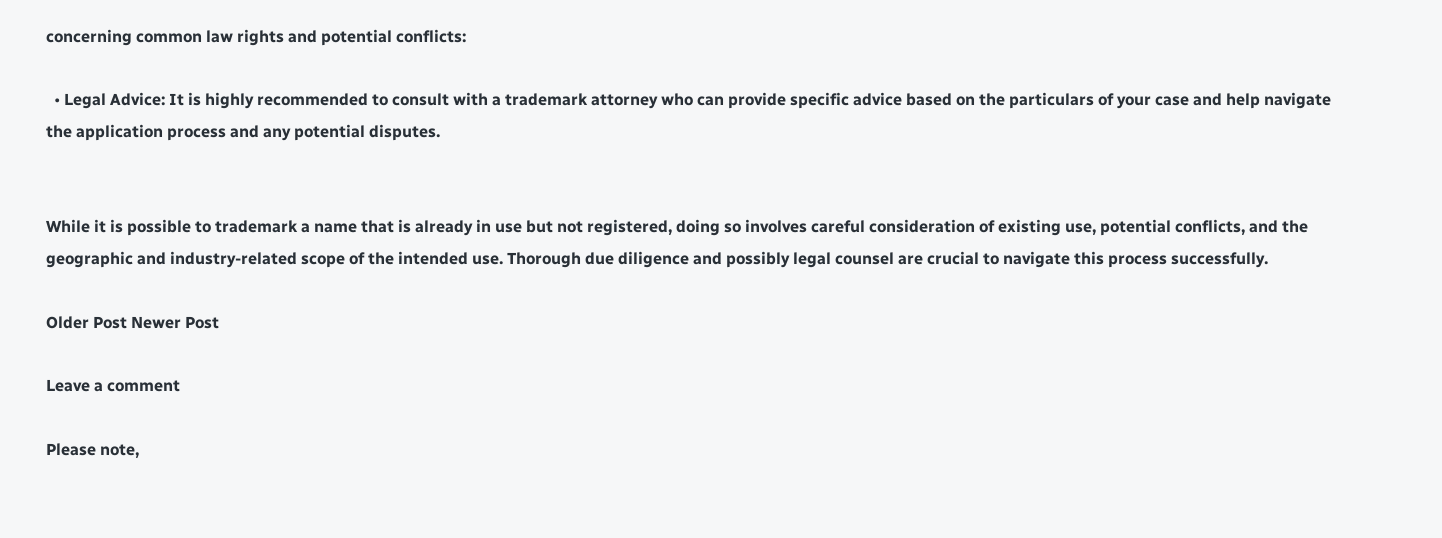concerning common law rights and potential conflicts:

  • Legal Advice: It is highly recommended to consult with a trademark attorney who can provide specific advice based on the particulars of your case and help navigate the application process and any potential disputes.


While it is possible to trademark a name that is already in use but not registered, doing so involves careful consideration of existing use, potential conflicts, and the geographic and industry-related scope of the intended use. Thorough due diligence and possibly legal counsel are crucial to navigate this process successfully.

Older Post Newer Post

Leave a comment

Please note,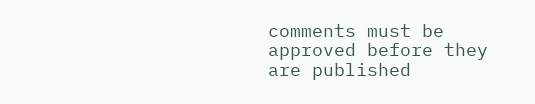comments must be approved before they are published